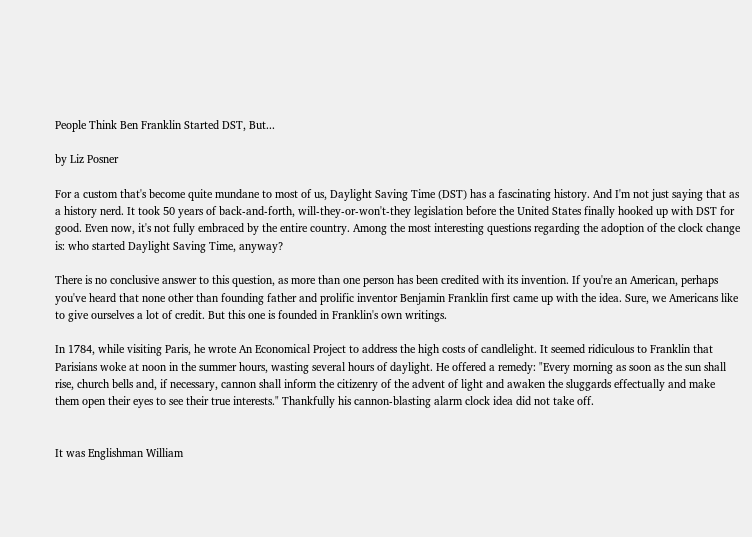People Think Ben Franklin Started DST, But...

by Liz Posner

For a custom that's become quite mundane to most of us, Daylight Saving Time (DST) has a fascinating history. And I'm not just saying that as a history nerd. It took 50 years of back-and-forth, will-they-or-won't-they legislation before the United States finally hooked up with DST for good. Even now, it's not fully embraced by the entire country. Among the most interesting questions regarding the adoption of the clock change is: who started Daylight Saving Time, anyway?

There is no conclusive answer to this question, as more than one person has been credited with its invention. If you're an American, perhaps you've heard that none other than founding father and prolific inventor Benjamin Franklin first came up with the idea. Sure, we Americans like to give ourselves a lot of credit. But this one is founded in Franklin's own writings.

In 1784, while visiting Paris, he wrote An Economical Project to address the high costs of candlelight. It seemed ridiculous to Franklin that Parisians woke at noon in the summer hours, wasting several hours of daylight. He offered a remedy: "Every morning as soon as the sun shall rise, church bells and, if necessary, cannon shall inform the citizenry of the advent of light and awaken the sluggards effectually and make them open their eyes to see their true interests." Thankfully his cannon-blasting alarm clock idea did not take off.


It was Englishman William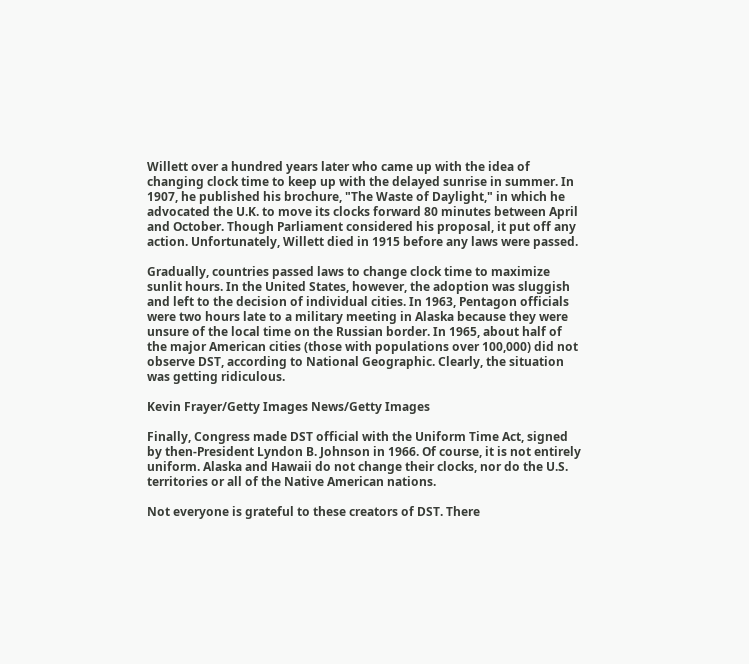Willett over a hundred years later who came up with the idea of changing clock time to keep up with the delayed sunrise in summer. In 1907, he published his brochure, "The Waste of Daylight," in which he advocated the U.K. to move its clocks forward 80 minutes between April and October. Though Parliament considered his proposal, it put off any action. Unfortunately, Willett died in 1915 before any laws were passed.

Gradually, countries passed laws to change clock time to maximize sunlit hours. In the United States, however, the adoption was sluggish and left to the decision of individual cities. In 1963, Pentagon officials were two hours late to a military meeting in Alaska because they were unsure of the local time on the Russian border. In 1965, about half of the major American cities (those with populations over 100,000) did not observe DST, according to National Geographic. Clearly, the situation was getting ridiculous.

Kevin Frayer/Getty Images News/Getty Images

Finally, Congress made DST official with the Uniform Time Act, signed by then-President Lyndon B. Johnson in 1966. Of course, it is not entirely uniform. Alaska and Hawaii do not change their clocks, nor do the U.S. territories or all of the Native American nations.

Not everyone is grateful to these creators of DST. There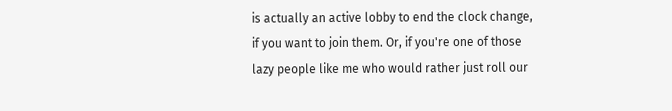is actually an active lobby to end the clock change, if you want to join them. Or, if you're one of those lazy people like me who would rather just roll our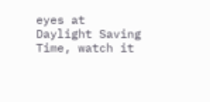eyes at Daylight Saving Time, watch it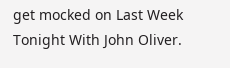get mocked on Last Week Tonight With John Oliver.